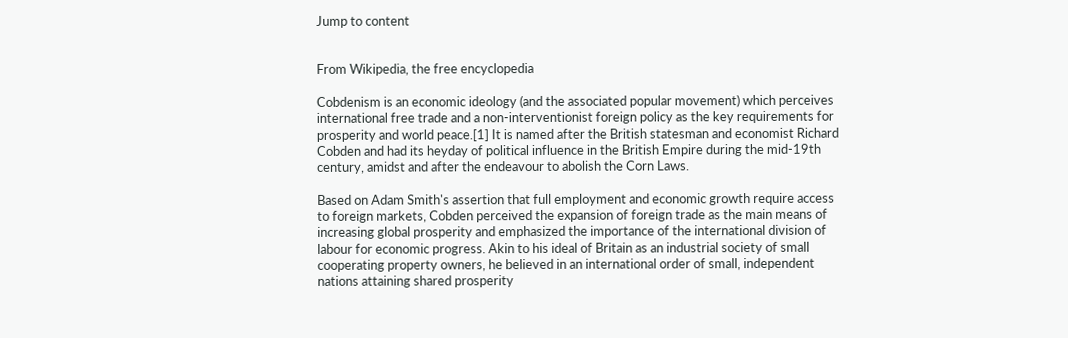Jump to content


From Wikipedia, the free encyclopedia

Cobdenism is an economic ideology (and the associated popular movement) which perceives international free trade and a non-interventionist foreign policy as the key requirements for prosperity and world peace.[1] It is named after the British statesman and economist Richard Cobden and had its heyday of political influence in the British Empire during the mid-19th century, amidst and after the endeavour to abolish the Corn Laws.

Based on Adam Smith's assertion that full employment and economic growth require access to foreign markets, Cobden perceived the expansion of foreign trade as the main means of increasing global prosperity and emphasized the importance of the international division of labour for economic progress. Akin to his ideal of Britain as an industrial society of small cooperating property owners, he believed in an international order of small, independent nations attaining shared prosperity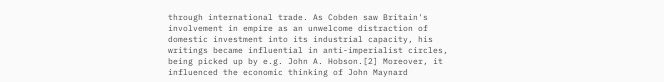through international trade. As Cobden saw Britain's involvement in empire as an unwelcome distraction of domestic investment into its industrial capacity, his writings became influential in anti-imperialist circles, being picked up by e.g. John A. Hobson.[2] Moreover, it influenced the economic thinking of John Maynard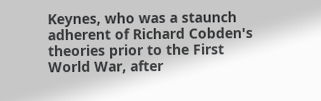Keynes, who was a staunch adherent of Richard Cobden's theories prior to the First World War, after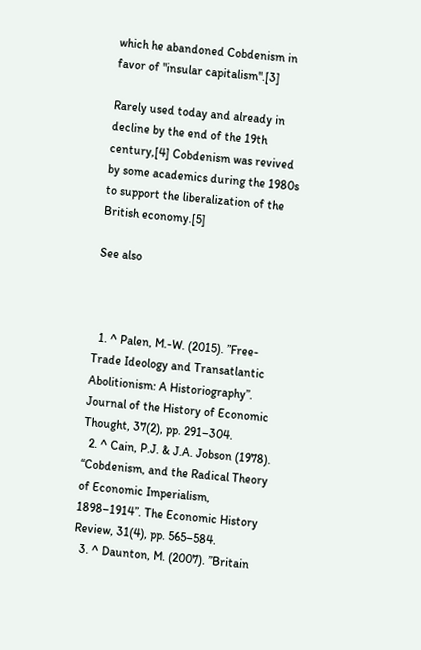which he abandoned Cobdenism in favor of "insular capitalism".[3]

Rarely used today and already in decline by the end of the 19th century,[4] Cobdenism was revived by some academics during the 1980s to support the liberalization of the British economy.[5]

See also



  1. ^ Palen, M.-W. (2015). ”Free-Trade Ideology and Transatlantic Abolitionism: A Historiography”. Journal of the History of Economic Thought, 37(2), pp. 291–304.
  2. ^ Cain, P.J. & J.A. Jobson (1978). “Cobdenism, and the Radical Theory of Economic Imperialism, 1898–1914”. The Economic History Review, 31(4), pp. 565–584.
  3. ^ Daunton, M. (2007). ”Britain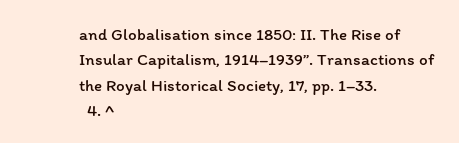and Globalisation since 1850: II. The Rise of Insular Capitalism, 1914–1939”. Transactions of the Royal Historical Society, 17, pp. 1–33.
  4. ^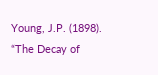Young, J.P. (1898). “The Decay of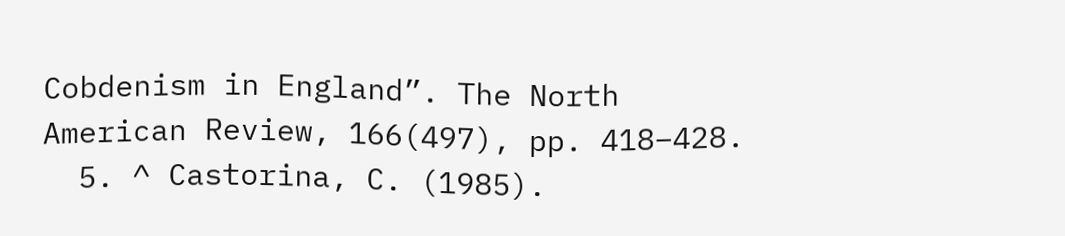Cobdenism in England”. The North American Review, 166(497), pp. 418–428.
  5. ^ Castorina, C. (1985).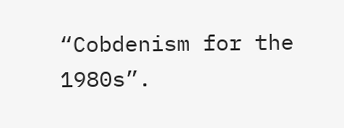“Cobdenism for the 1980s”.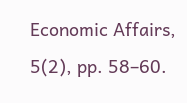Economic Affairs, 5(2), pp. 58–60.